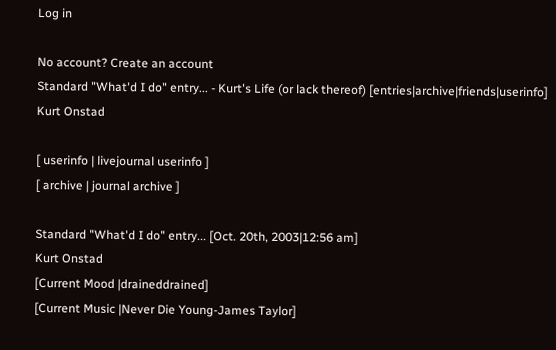Log in

No account? Create an account
Standard "What'd I do" entry... - Kurt's Life (or lack thereof) [entries|archive|friends|userinfo]
Kurt Onstad

[ userinfo | livejournal userinfo ]
[ archive | journal archive ]

Standard "What'd I do" entry... [Oct. 20th, 2003|12:56 am]
Kurt Onstad
[Current Mood |draineddrained]
[Current Music |Never Die Young-James Taylor]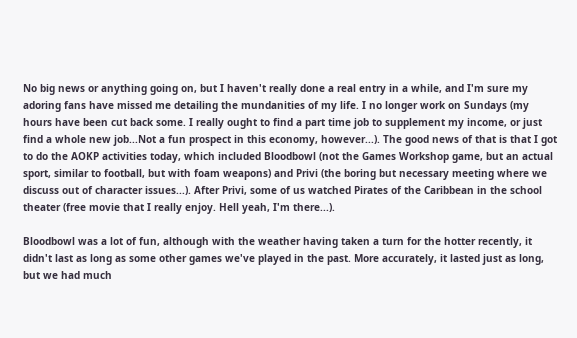No big news or anything going on, but I haven't really done a real entry in a while, and I'm sure my adoring fans have missed me detailing the mundanities of my life. I no longer work on Sundays (my hours have been cut back some. I really ought to find a part time job to supplement my income, or just find a whole new job...Not a fun prospect in this economy, however...). The good news of that is that I got to do the AOKP activities today, which included Bloodbowl (not the Games Workshop game, but an actual sport, similar to football, but with foam weapons) and Privi (the boring but necessary meeting where we discuss out of character issues...). After Privi, some of us watched Pirates of the Caribbean in the school theater (free movie that I really enjoy. Hell yeah, I'm there...).

Bloodbowl was a lot of fun, although with the weather having taken a turn for the hotter recently, it didn't last as long as some other games we've played in the past. More accurately, it lasted just as long, but we had much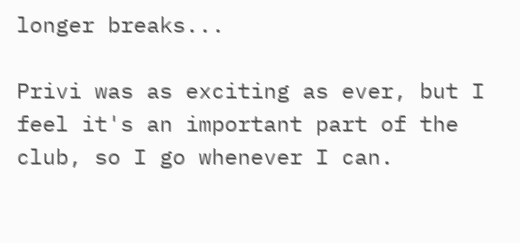longer breaks...

Privi was as exciting as ever, but I feel it's an important part of the club, so I go whenever I can.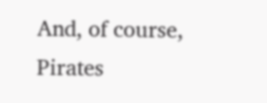And, of course, Pirates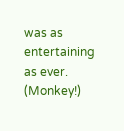was as entertaining as ever. (Monkey!)